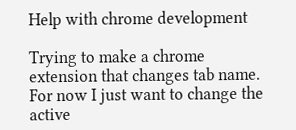Help with chrome development

Trying to make a chrome extension that changes tab name. For now I just want to change the active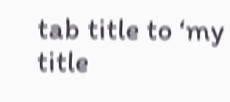tab title to ‘my title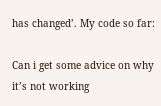has changed’. My code so far:

Can i get some advice on why it’s not working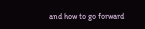and how to go forward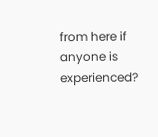from here if anyone is experienced?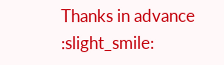Thanks in advance :slight_smile: